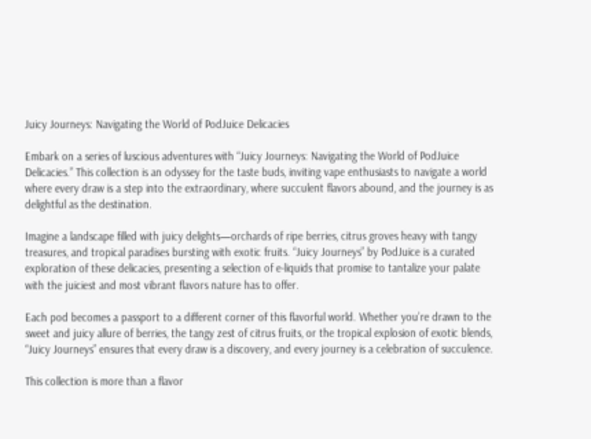Juicy Journeys: Navigating the World of PodJuice Delicacies

Embark on a series of luscious adventures with “Juicy Journeys: Navigating the World of PodJuice Delicacies.” This collection is an odyssey for the taste buds, inviting vape enthusiasts to navigate a world where every draw is a step into the extraordinary, where succulent flavors abound, and the journey is as delightful as the destination.

Imagine a landscape filled with juicy delights—orchards of ripe berries, citrus groves heavy with tangy treasures, and tropical paradises bursting with exotic fruits. “Juicy Journeys” by PodJuice is a curated exploration of these delicacies, presenting a selection of e-liquids that promise to tantalize your palate with the juiciest and most vibrant flavors nature has to offer.

Each pod becomes a passport to a different corner of this flavorful world. Whether you’re drawn to the sweet and juicy allure of berries, the tangy zest of citrus fruits, or the tropical explosion of exotic blends, “Juicy Journeys” ensures that every draw is a discovery, and every journey is a celebration of succulence.

This collection is more than a flavor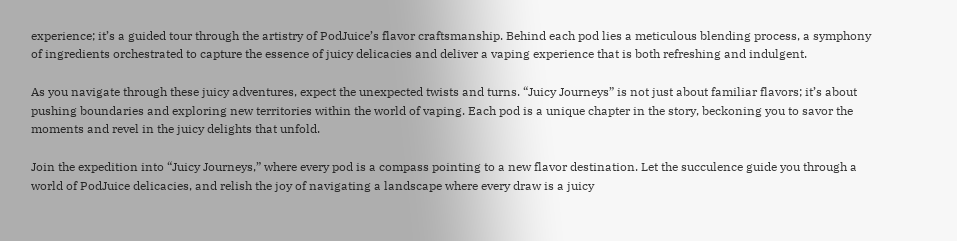experience; it’s a guided tour through the artistry of PodJuice’s flavor craftsmanship. Behind each pod lies a meticulous blending process, a symphony of ingredients orchestrated to capture the essence of juicy delicacies and deliver a vaping experience that is both refreshing and indulgent.

As you navigate through these juicy adventures, expect the unexpected twists and turns. “Juicy Journeys” is not just about familiar flavors; it’s about pushing boundaries and exploring new territories within the world of vaping. Each pod is a unique chapter in the story, beckoning you to savor the moments and revel in the juicy delights that unfold.

Join the expedition into “Juicy Journeys,” where every pod is a compass pointing to a new flavor destination. Let the succulence guide you through a world of PodJuice delicacies, and relish the joy of navigating a landscape where every draw is a juicy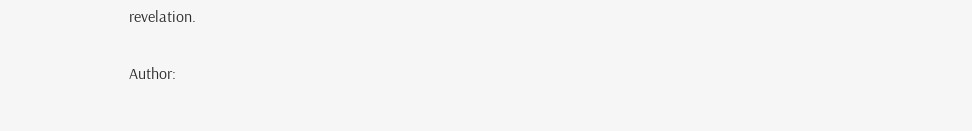revelation.

Author: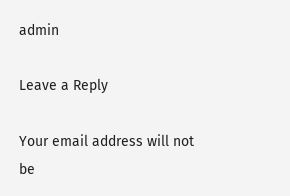admin

Leave a Reply

Your email address will not be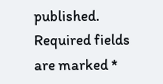published. Required fields are marked *